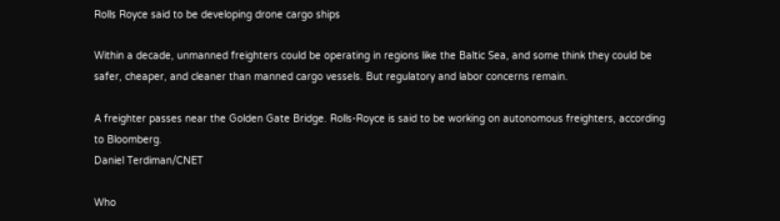Rolls Royce said to be developing drone cargo ships

Within a decade, unmanned freighters could be operating in regions like the Baltic Sea, and some think they could be safer, cheaper, and cleaner than manned cargo vessels. But regulatory and labor concerns remain.

A freighter passes near the Golden Gate Bridge. Rolls-Royce is said to be working on autonomous freighters, according to Bloomberg.
Daniel Terdiman/CNET

Who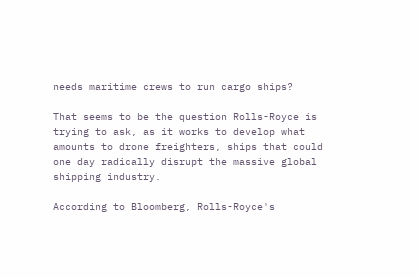needs maritime crews to run cargo ships?

That seems to be the question Rolls-Royce is trying to ask, as it works to develop what amounts to drone freighters, ships that could one day radically disrupt the massive global shipping industry.

According to Bloomberg, Rolls-Royce's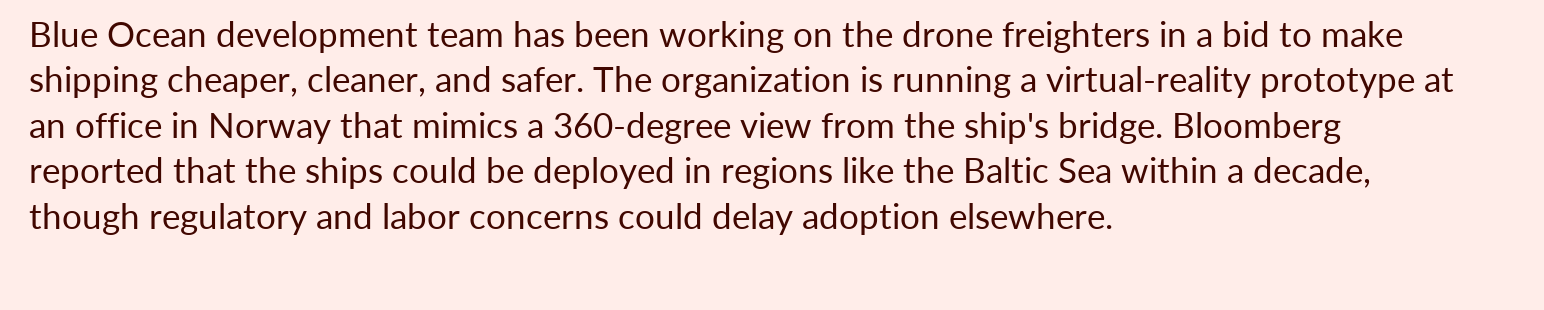Blue Ocean development team has been working on the drone freighters in a bid to make shipping cheaper, cleaner, and safer. The organization is running a virtual-reality prototype at an office in Norway that mimics a 360-degree view from the ship's bridge. Bloomberg reported that the ships could be deployed in regions like the Baltic Sea within a decade, though regulatory and labor concerns could delay adoption elsewhere.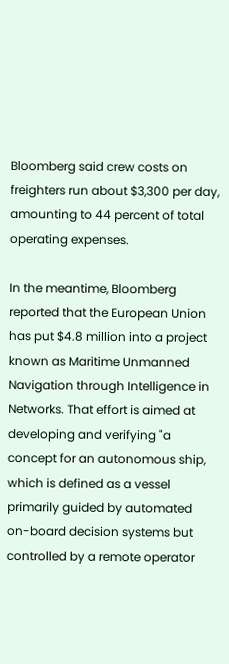Bloomberg said crew costs on freighters run about $3,300 per day, amounting to 44 percent of total operating expenses.

In the meantime, Bloomberg reported that the European Union has put $4.8 million into a project known as Maritime Unmanned Navigation through Intelligence in Networks. That effort is aimed at developing and verifying "a concept for an autonomous ship, which is defined as a vessel primarily guided by automated on-board decision systems but controlled by a remote operator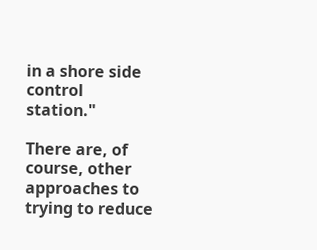in a shore side control station."

There are, of course, other approaches to trying to reduce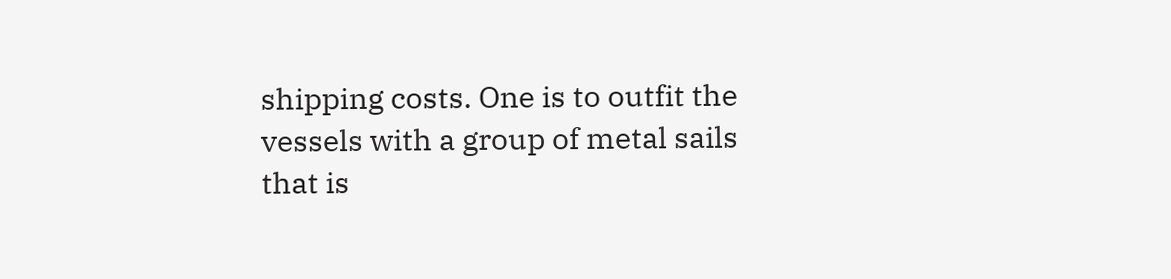shipping costs. One is to outfit the vessels with a group of metal sails that is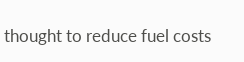thought to reduce fuel costs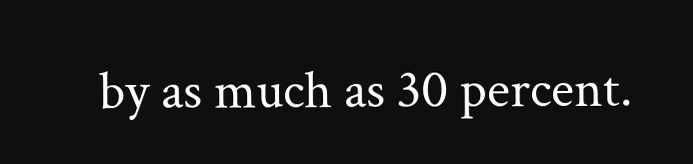by as much as 30 percent.